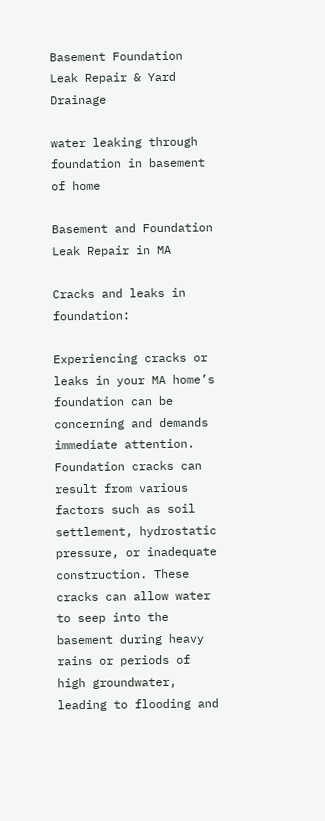Basement Foundation Leak Repair & Yard Drainage

water leaking through foundation in basement of home

Basement and Foundation Leak Repair in MA

Cracks and leaks in foundation:

Experiencing cracks or leaks in your MA home’s foundation can be concerning and demands immediate attention. Foundation cracks can result from various factors such as soil settlement, hydrostatic pressure, or inadequate construction. These cracks can allow water to seep into the basement during heavy rains or periods of high groundwater, leading to flooding and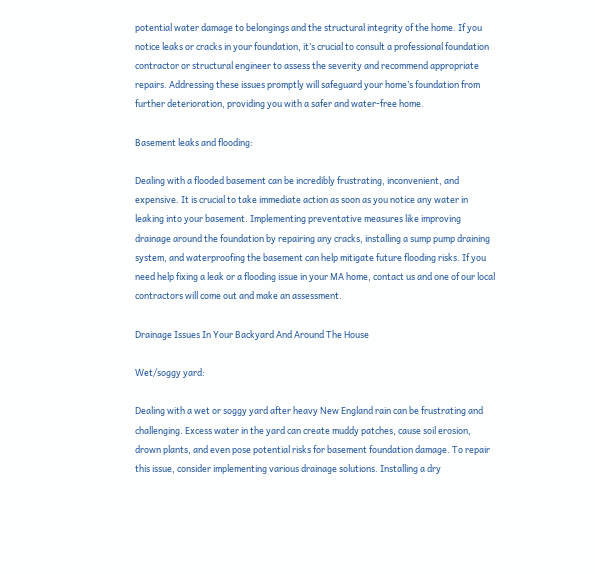potential water damage to belongings and the structural integrity of the home. If you notice leaks or cracks in your foundation, it’s crucial to consult a professional foundation contractor or structural engineer to assess the severity and recommend appropriate repairs. Addressing these issues promptly will safeguard your home’s foundation from further deterioration, providing you with a safer and water-free home.

Basement leaks and flooding:

Dealing with a flooded basement can be incredibly frustrating, inconvenient, and expensive. It is crucial to take immediate action as soon as you notice any water in leaking into your basement. Implementing preventative measures like improving drainage around the foundation by repairing any cracks, installing a sump pump draining system, and waterproofing the basement can help mitigate future flooding risks. If you need help fixing a leak or a flooding issue in your MA home, contact us and one of our local contractors will come out and make an assessment.

Drainage Issues In Your Backyard And Around The House

Wet/soggy yard:

Dealing with a wet or soggy yard after heavy New England rain can be frustrating and challenging. Excess water in the yard can create muddy patches, cause soil erosion, drown plants, and even pose potential risks for basement foundation damage. To repair this issue, consider implementing various drainage solutions. Installing a dry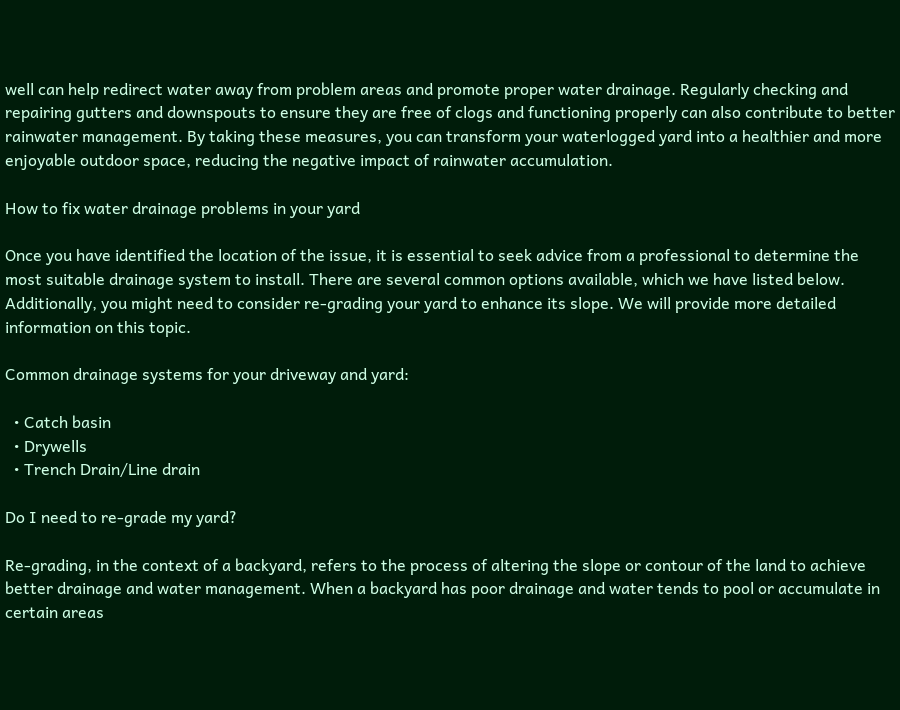well can help redirect water away from problem areas and promote proper water drainage. Regularly checking and repairing gutters and downspouts to ensure they are free of clogs and functioning properly can also contribute to better rainwater management. By taking these measures, you can transform your waterlogged yard into a healthier and more enjoyable outdoor space, reducing the negative impact of rainwater accumulation.

How to fix water drainage problems in your yard

Once you have identified the location of the issue, it is essential to seek advice from a professional to determine the most suitable drainage system to install. There are several common options available, which we have listed below. Additionally, you might need to consider re-grading your yard to enhance its slope. We will provide more detailed information on this topic.

Common drainage systems for your driveway and yard:

  • Catch basin
  • Drywells
  • Trench Drain/Line drain

Do I need to re-grade my yard?

Re-grading, in the context of a backyard, refers to the process of altering the slope or contour of the land to achieve better drainage and water management. When a backyard has poor drainage and water tends to pool or accumulate in certain areas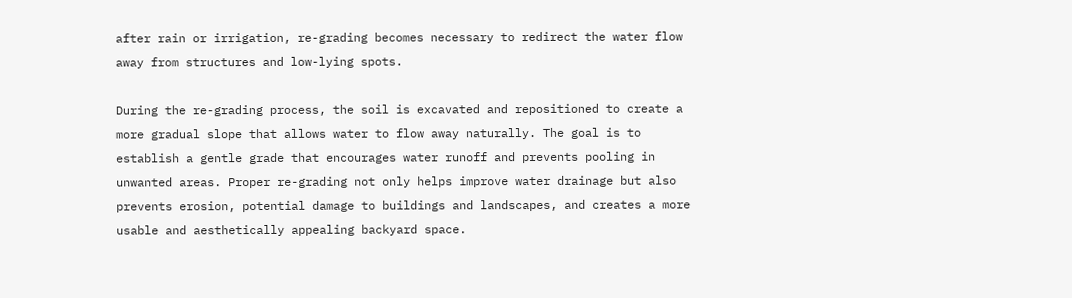after rain or irrigation, re-grading becomes necessary to redirect the water flow away from structures and low-lying spots.

During the re-grading process, the soil is excavated and repositioned to create a more gradual slope that allows water to flow away naturally. The goal is to establish a gentle grade that encourages water runoff and prevents pooling in unwanted areas. Proper re-grading not only helps improve water drainage but also prevents erosion, potential damage to buildings and landscapes, and creates a more usable and aesthetically appealing backyard space.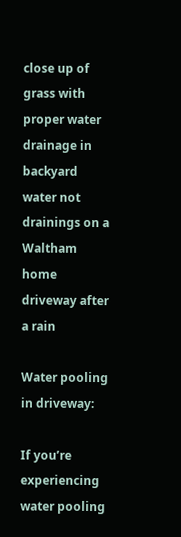close up of grass with proper water drainage in backyard
water not drainings on a Waltham home driveway after a rain

Water pooling in driveway:

If you’re experiencing water pooling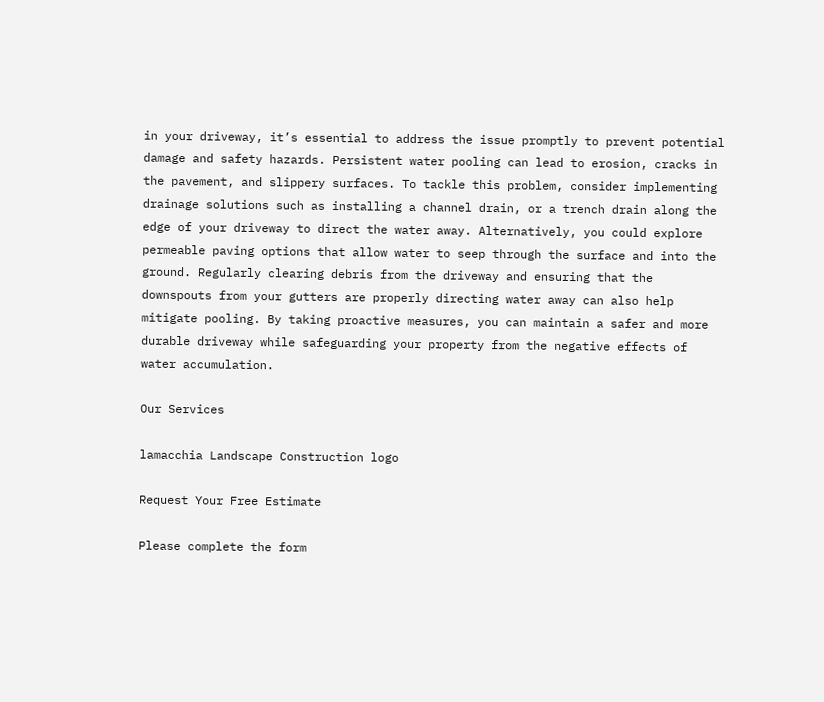in your driveway, it’s essential to address the issue promptly to prevent potential damage and safety hazards. Persistent water pooling can lead to erosion, cracks in the pavement, and slippery surfaces. To tackle this problem, consider implementing drainage solutions such as installing a channel drain, or a trench drain along the edge of your driveway to direct the water away. Alternatively, you could explore permeable paving options that allow water to seep through the surface and into the ground. Regularly clearing debris from the driveway and ensuring that the downspouts from your gutters are properly directing water away can also help mitigate pooling. By taking proactive measures, you can maintain a safer and more durable driveway while safeguarding your property from the negative effects of water accumulation.

Our Services

lamacchia Landscape Construction logo

Request Your Free Estimate

Please complete the form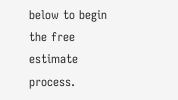below to begin the free estimate process.